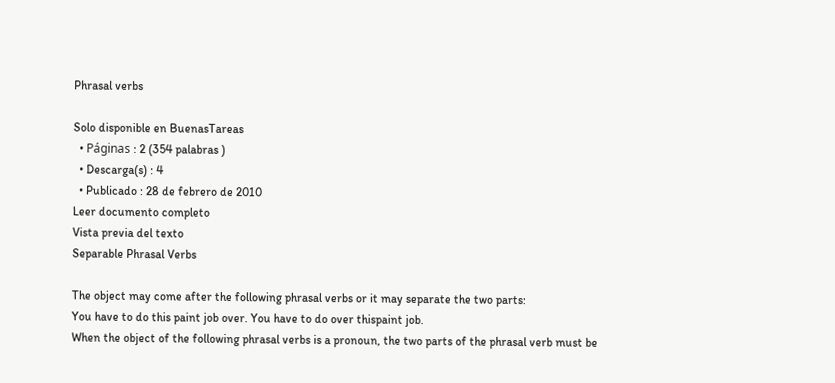Phrasal verbs

Solo disponible en BuenasTareas
  • Páginas : 2 (354 palabras )
  • Descarga(s) : 4
  • Publicado : 28 de febrero de 2010
Leer documento completo
Vista previa del texto
Separable Phrasal Verbs

The object may come after the following phrasal verbs or it may separate the two parts:
You have to do this paint job over. You have to do over thispaint job.
When the object of the following phrasal verbs is a pronoun, the two parts of the phrasal verb must be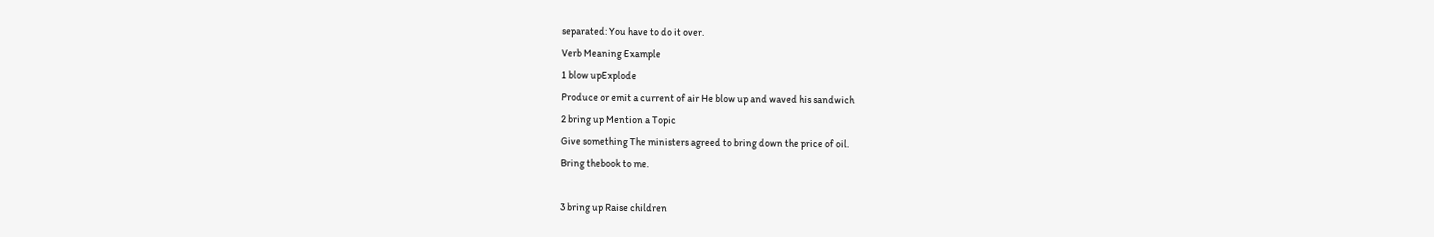separated: You have to do it over.
Verb Meaning Example
1 blow upExplode
Produce or emit a current of air He blow up and waved his sandwich
2 bring up Mention a Topic
Give something The ministers agreed to bring down the price of oil.
Bring thebook to me.

3 bring up Raise children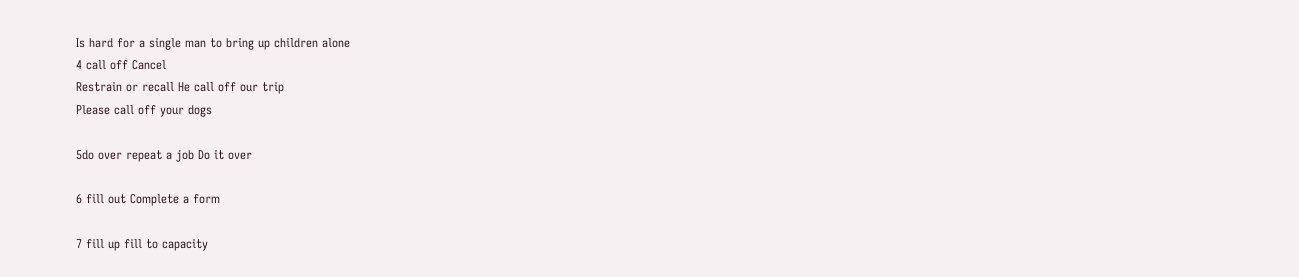Is hard for a single man to bring up children alone
4 call off Cancel
Restrain or recall He call off our trip
Please call off your dogs

5do over repeat a job Do it over

6 fill out Complete a form

7 fill up fill to capacity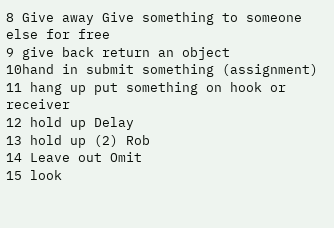8 Give away Give something to someone else for free
9 give back return an object
10hand in submit something (assignment)
11 hang up put something on hook or receiver
12 hold up Delay
13 hold up (2) Rob
14 Leave out Omit
15 look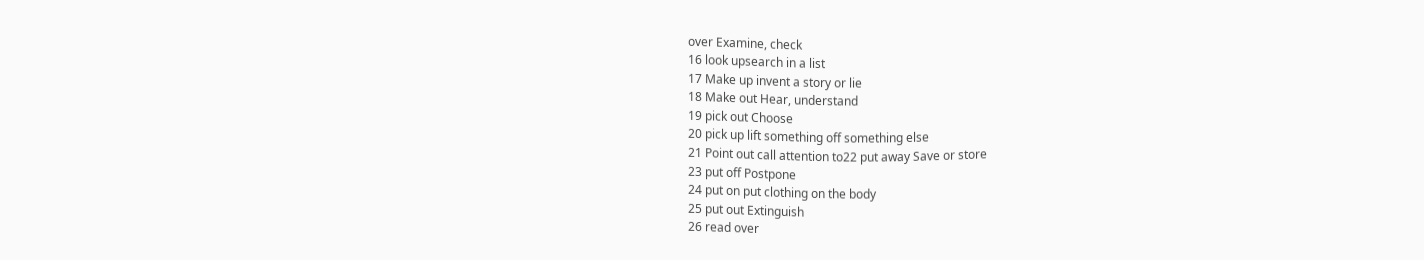over Examine, check
16 look upsearch in a list
17 Make up invent a story or lie
18 Make out Hear, understand
19 pick out Choose
20 pick up lift something off something else
21 Point out call attention to22 put away Save or store
23 put off Postpone
24 put on put clothing on the body
25 put out Extinguish
26 read over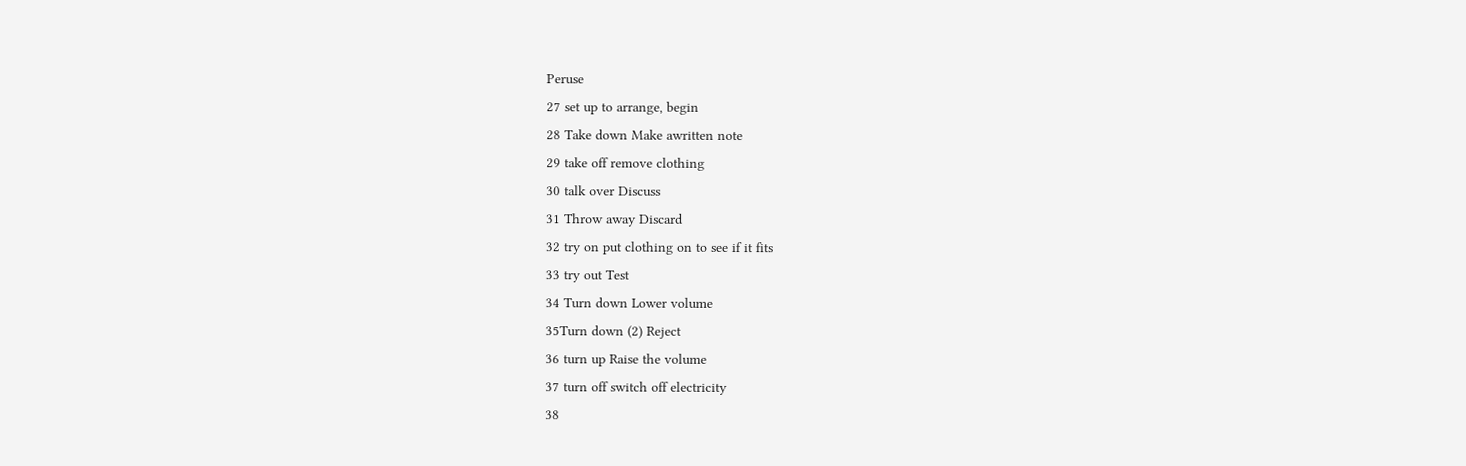Peruse
27 set up to arrange, begin
28 Take down Make awritten note
29 take off remove clothing
30 talk over Discuss
31 Throw away Discard
32 try on put clothing on to see if it fits
33 try out Test
34 Turn down Lower volume
35Turn down (2) Reject
36 turn up Raise the volume
37 turn off switch off electricity
38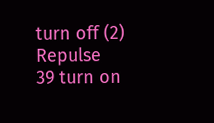turn off (2) Repulse
39 turn on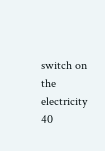switch on the electricity
40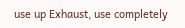use up Exhaust, use completely